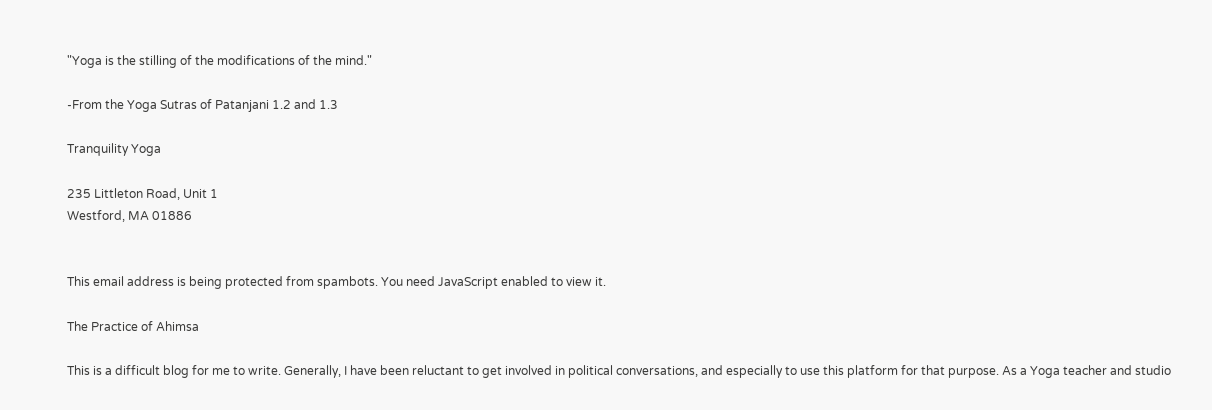"Yoga is the stilling of the modifications of the mind."

-From the Yoga Sutras of Patanjani 1.2 and 1.3

Tranquility Yoga

235 Littleton Road, Unit 1
Westford, MA 01886


This email address is being protected from spambots. You need JavaScript enabled to view it.

The Practice of Ahimsa

This is a difficult blog for me to write. Generally, I have been reluctant to get involved in political conversations, and especially to use this platform for that purpose. As a Yoga teacher and studio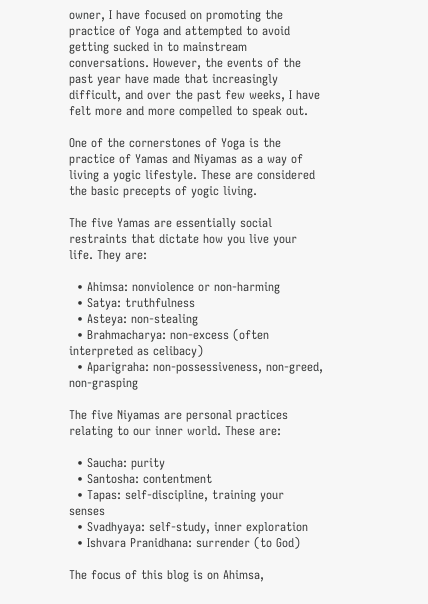owner, I have focused on promoting the practice of Yoga and attempted to avoid getting sucked in to mainstream conversations. However, the events of the past year have made that increasingly difficult, and over the past few weeks, I have felt more and more compelled to speak out.

One of the cornerstones of Yoga is the practice of Yamas and Niyamas as a way of living a yogic lifestyle. These are considered the basic precepts of yogic living.

The five Yamas are essentially social restraints that dictate how you live your life. They are:

  • Ahimsa: nonviolence or non-harming
  • Satya: truthfulness
  • Asteya: non-stealing
  • Brahmacharya: non-excess (often interpreted as celibacy)
  • Aparigraha: non-possessiveness, non-greed, non-grasping

The five Niyamas are personal practices relating to our inner world. These are:

  • Saucha: purity
  • Santosha: contentment
  • Tapas: self-discipline, training your senses
  • Svadhyaya: self-study, inner exploration
  • Ishvara Pranidhana: surrender (to God)

The focus of this blog is on Ahimsa,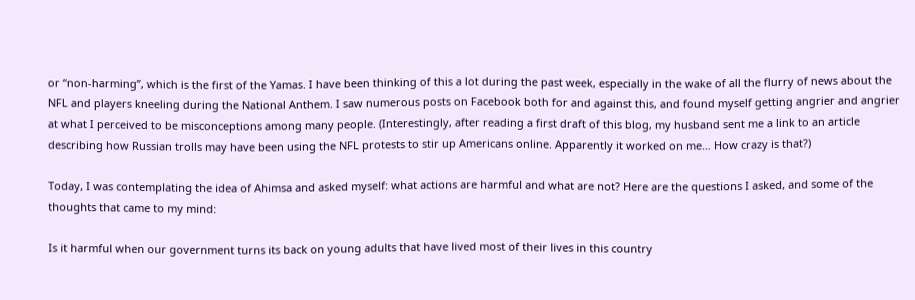or “non-harming”, which is the first of the Yamas. I have been thinking of this a lot during the past week, especially in the wake of all the flurry of news about the NFL and players kneeling during the National Anthem. I saw numerous posts on Facebook both for and against this, and found myself getting angrier and angrier at what I perceived to be misconceptions among many people. (Interestingly, after reading a first draft of this blog, my husband sent me a link to an article describing how Russian trolls may have been using the NFL protests to stir up Americans online. Apparently it worked on me… How crazy is that?)

Today, I was contemplating the idea of Ahimsa and asked myself: what actions are harmful and what are not? Here are the questions I asked, and some of the thoughts that came to my mind:

Is it harmful when our government turns its back on young adults that have lived most of their lives in this country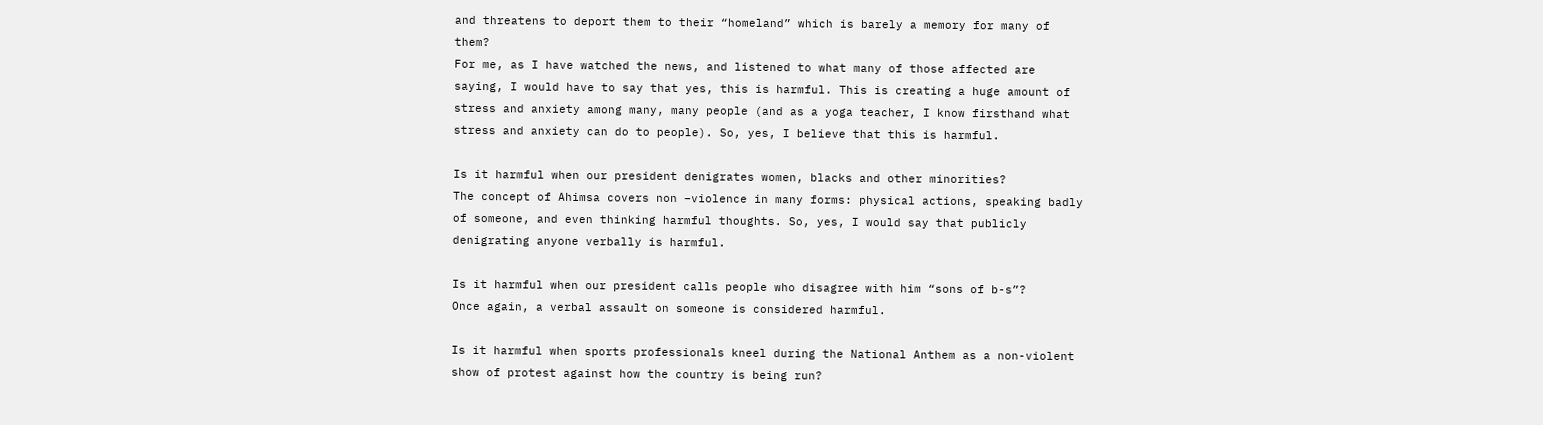and threatens to deport them to their “homeland” which is barely a memory for many of them?
For me, as I have watched the news, and listened to what many of those affected are saying, I would have to say that yes, this is harmful. This is creating a huge amount of stress and anxiety among many, many people (and as a yoga teacher, I know firsthand what stress and anxiety can do to people). So, yes, I believe that this is harmful.

Is it harmful when our president denigrates women, blacks and other minorities?
The concept of Ahimsa covers non –violence in many forms: physical actions, speaking badly of someone, and even thinking harmful thoughts. So, yes, I would say that publicly denigrating anyone verbally is harmful.

Is it harmful when our president calls people who disagree with him “sons of b-s”?
Once again, a verbal assault on someone is considered harmful.

Is it harmful when sports professionals kneel during the National Anthem as a non-violent show of protest against how the country is being run?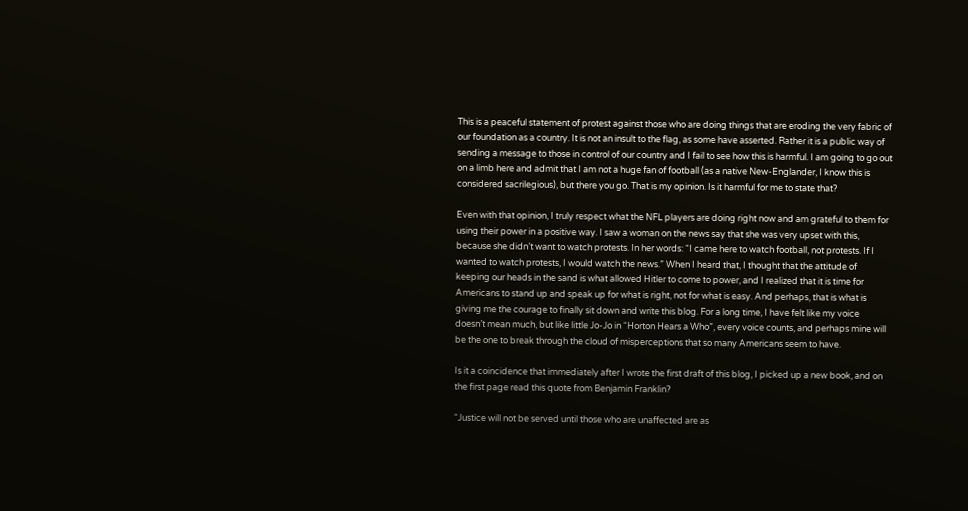This is a peaceful statement of protest against those who are doing things that are eroding the very fabric of our foundation as a country. It is not an insult to the flag, as some have asserted. Rather it is a public way of sending a message to those in control of our country and I fail to see how this is harmful. I am going to go out on a limb here and admit that I am not a huge fan of football (as a native New-Englander, I know this is considered sacrilegious), but there you go. That is my opinion. Is it harmful for me to state that?

Even with that opinion, I truly respect what the NFL players are doing right now and am grateful to them for using their power in a positive way. I saw a woman on the news say that she was very upset with this, because she didn’t want to watch protests. In her words: “I came here to watch football, not protests. If I wanted to watch protests, I would watch the news.” When I heard that, I thought that the attitude of keeping our heads in the sand is what allowed Hitler to come to power, and I realized that it is time for Americans to stand up and speak up for what is right, not for what is easy. And perhaps, that is what is giving me the courage to finally sit down and write this blog. For a long time, I have felt like my voice doesn’t mean much, but like little Jo-Jo in “Horton Hears a Who”, every voice counts, and perhaps mine will be the one to break through the cloud of misperceptions that so many Americans seem to have.

Is it a coincidence that immediately after I wrote the first draft of this blog, I picked up a new book, and on the first page read this quote from Benjamin Franklin?

“Justice will not be served until those who are unaffected are as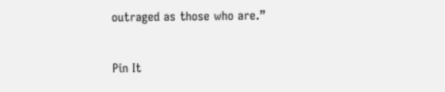outraged as those who are.”

Pin It